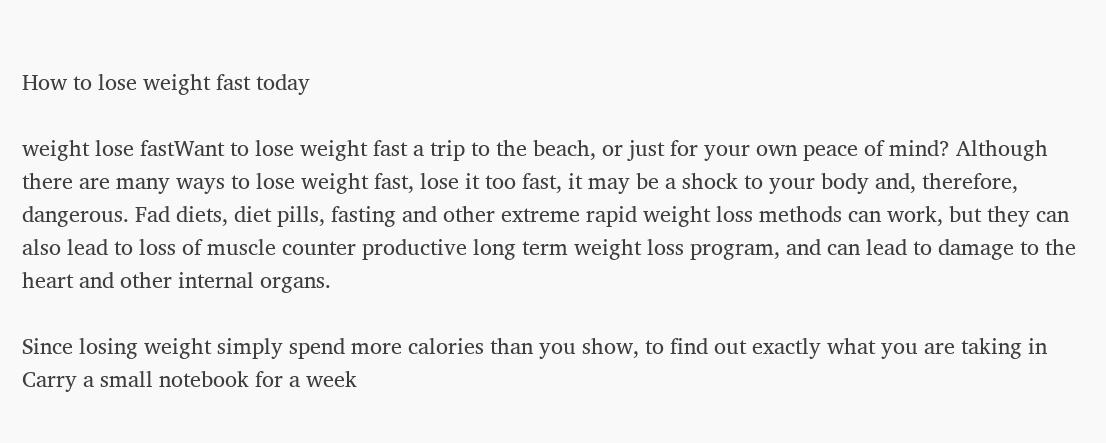How to lose weight fast today

weight lose fastWant to lose weight fast a trip to the beach, or just for your own peace of mind? Although there are many ways to lose weight fast, lose it too fast, it may be a shock to your body and, therefore, dangerous. Fad diets, diet pills, fasting and other extreme rapid weight loss methods can work, but they can also lead to loss of muscle counter productive long term weight loss program, and can lead to damage to the heart and other internal organs.

Since losing weight simply spend more calories than you show, to find out exactly what you are taking in Carry a small notebook for a week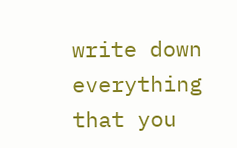write down everything that you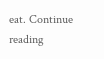eat. Continue reading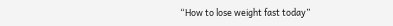“How to lose weight fast today”